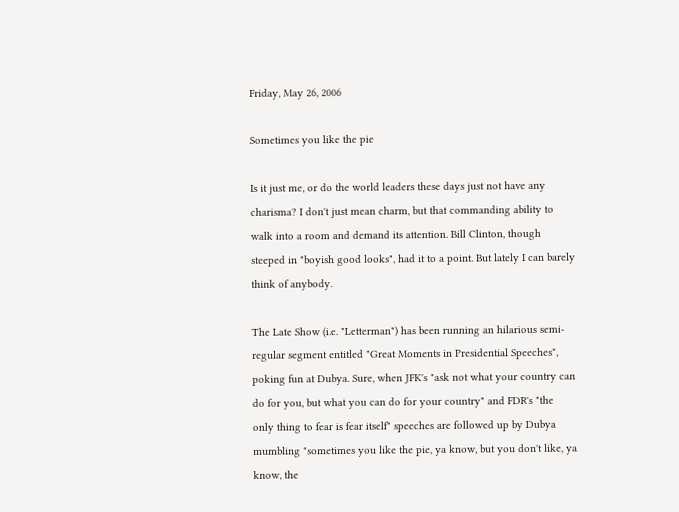Friday, May 26, 2006

Sometimes you like the pie

Is it just me, or do the world leaders these days just not have any charisma? I don't just mean charm, but that commanding ability to walk into a room and demand its attention. Bill Clinton, though steeped in "boyish good looks", had it to a point. But lately I can barely think of anybody.

The Late Show (i.e. "Letterman") has been running an hilarious semi-regular segment entitled "Great Moments in Presidential Speeches", poking fun at Dubya. Sure, when JFK's "ask not what your country can do for you, but what you can do for your country" and FDR's "the only thing to fear is fear itself" speeches are followed up by Dubya mumbling "sometimes you like the pie, ya know, but you don't like, ya know, the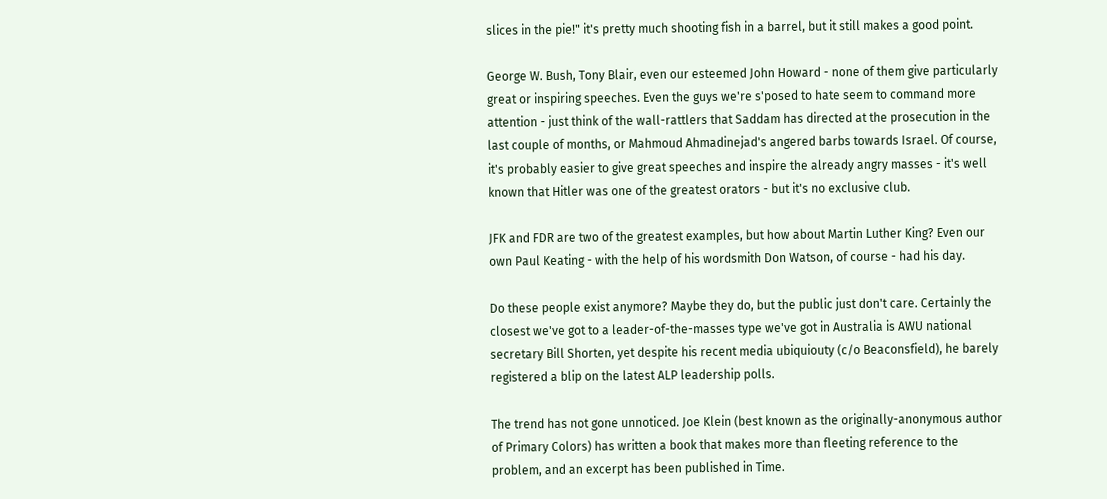slices in the pie!" it's pretty much shooting fish in a barrel, but it still makes a good point.

George W. Bush, Tony Blair, even our esteemed John Howard - none of them give particularly great or inspiring speeches. Even the guys we're s'posed to hate seem to command more attention - just think of the wall-rattlers that Saddam has directed at the prosecution in the last couple of months, or Mahmoud Ahmadinejad's angered barbs towards Israel. Of course, it's probably easier to give great speeches and inspire the already angry masses - it's well known that Hitler was one of the greatest orators - but it's no exclusive club.

JFK and FDR are two of the greatest examples, but how about Martin Luther King? Even our own Paul Keating - with the help of his wordsmith Don Watson, of course - had his day.

Do these people exist anymore? Maybe they do, but the public just don't care. Certainly the closest we've got to a leader-of-the-masses type we've got in Australia is AWU national secretary Bill Shorten, yet despite his recent media ubiquiouty (c/o Beaconsfield), he barely registered a blip on the latest ALP leadership polls.

The trend has not gone unnoticed. Joe Klein (best known as the originally-anonymous author of Primary Colors) has written a book that makes more than fleeting reference to the problem, and an excerpt has been published in Time.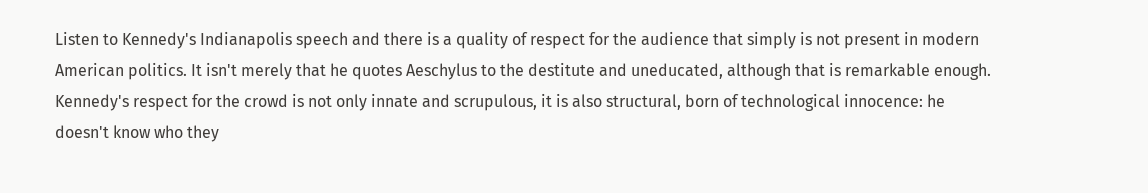Listen to Kennedy's Indianapolis speech and there is a quality of respect for the audience that simply is not present in modern American politics. It isn't merely that he quotes Aeschylus to the destitute and uneducated, although that is remarkable enough. Kennedy's respect for the crowd is not only innate and scrupulous, it is also structural, born of technological innocence: he doesn't know who they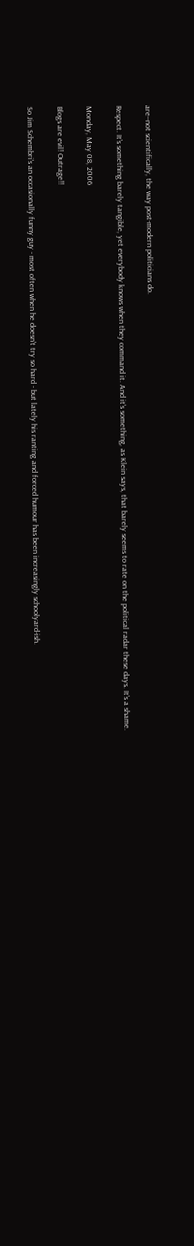are--not scientifically, the way post-modern politicians do.

Respect. It's something barely tangible, yet everybody knows when they command it. And it's something, as Klein says, that barely seems to rate on the political radar these days. It's a shame.

Monday, May 08, 2006

Blogs are evil! Outrage!!

So Jim Schembri's an occasionally funny guy - most often when he doesn't try so hard - but lately his ranting and forced humour has been increasingly schoolyard-ish.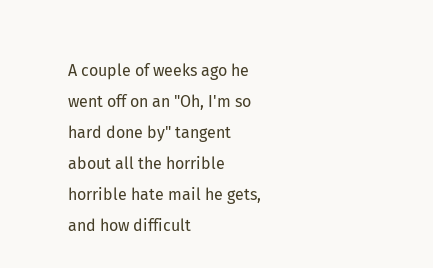A couple of weeks ago he went off on an "Oh, I'm so hard done by" tangent about all the horrible horrible hate mail he gets, and how difficult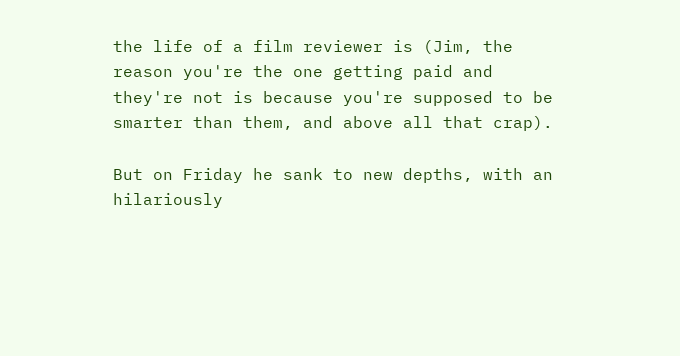the life of a film reviewer is (Jim, the reason you're the one getting paid and they're not is because you're supposed to be smarter than them, and above all that crap).

But on Friday he sank to new depths, with an hilariously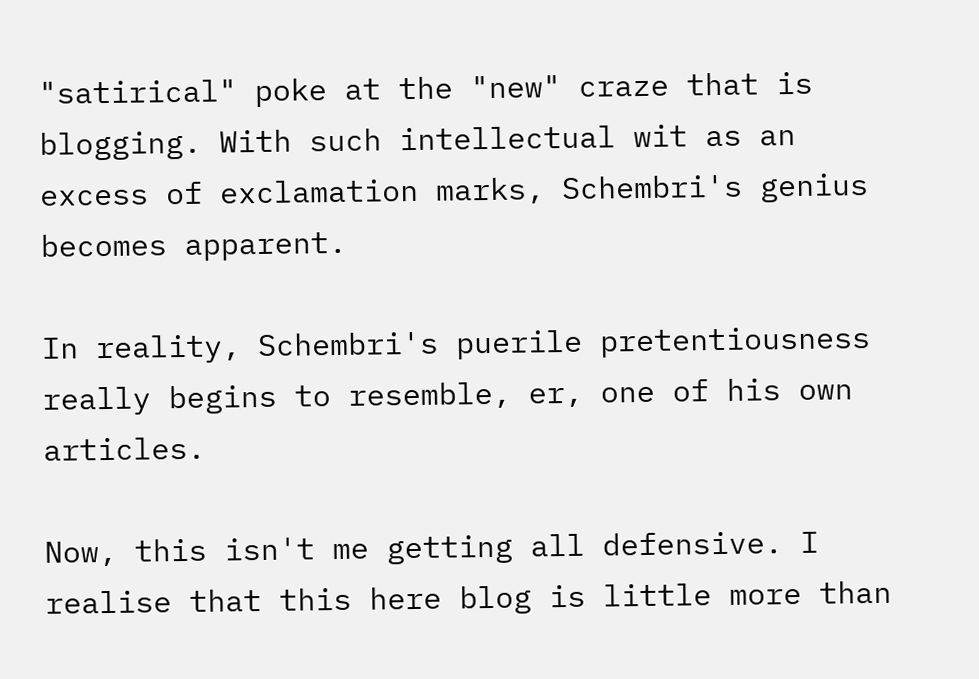"satirical" poke at the "new" craze that is blogging. With such intellectual wit as an excess of exclamation marks, Schembri's genius becomes apparent.

In reality, Schembri's puerile pretentiousness really begins to resemble, er, one of his own articles.

Now, this isn't me getting all defensive. I realise that this here blog is little more than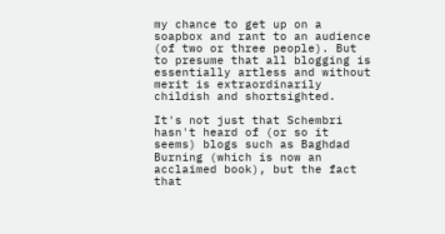my chance to get up on a soapbox and rant to an audience (of two or three people). But to presume that all blogging is essentially artless and without merit is extraordinarily childish and shortsighted.

It's not just that Schembri hasn't heard of (or so it seems) blogs such as Baghdad Burning (which is now an acclaimed book), but the fact that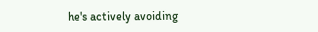he's actively avoiding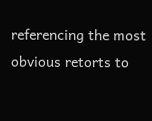referencing the most obvious retorts to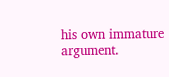his own immature argument.